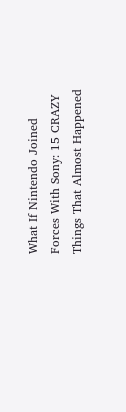What If Nintendo Joined Forces With Sony: 15 CRAZY Things That Almost Happened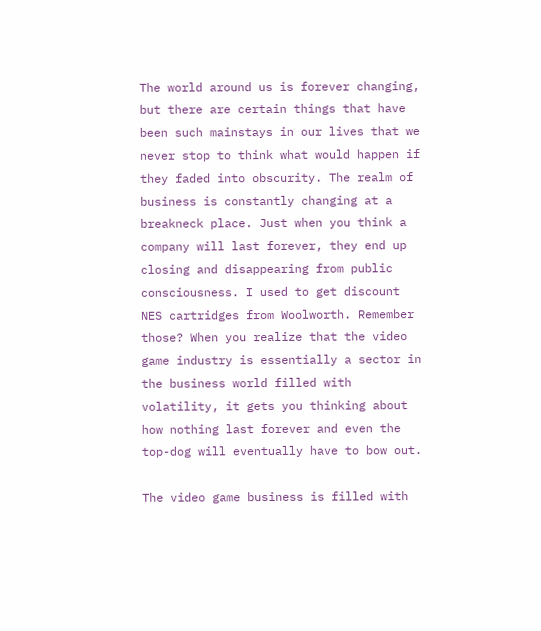The world around us is forever changing, but there are certain things that have been such mainstays in our lives that we never stop to think what would happen if they faded into obscurity. The realm of business is constantly changing at a breakneck place. Just when you think a company will last forever, they end up closing and disappearing from public consciousness. I used to get discount NES cartridges from Woolworth. Remember those? When you realize that the video game industry is essentially a sector in the business world filled with volatility, it gets you thinking about how nothing last forever and even the top-dog will eventually have to bow out.

The video game business is filled with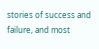stories of success and failure, and most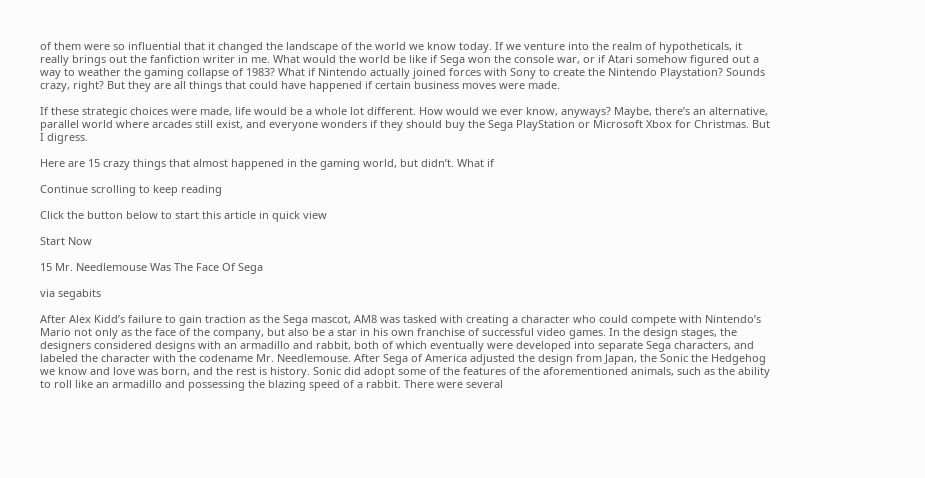of them were so influential that it changed the landscape of the world we know today. If we venture into the realm of hypotheticals, it really brings out the fanfiction writer in me. What would the world be like if Sega won the console war, or if Atari somehow figured out a way to weather the gaming collapse of 1983? What if Nintendo actually joined forces with Sony to create the Nintendo Playstation? Sounds crazy, right? But they are all things that could have happened if certain business moves were made.

If these strategic choices were made, life would be a whole lot different. How would we ever know, anyways? Maybe, there’s an alternative, parallel world where arcades still exist, and everyone wonders if they should buy the Sega PlayStation or Microsoft Xbox for Christmas. But I digress.

Here are 15 crazy things that almost happened in the gaming world, but didn’t. What if

Continue scrolling to keep reading

Click the button below to start this article in quick view

Start Now

15 Mr. Needlemouse Was The Face Of Sega

via segabits

After Alex Kidd’s failure to gain traction as the Sega mascot, AM8 was tasked with creating a character who could compete with Nintendo’s Mario not only as the face of the company, but also be a star in his own franchise of successful video games. In the design stages, the designers considered designs with an armadillo and rabbit, both of which eventually were developed into separate Sega characters, and labeled the character with the codename Mr. Needlemouse. After Sega of America adjusted the design from Japan, the Sonic the Hedgehog we know and love was born, and the rest is history. Sonic did adopt some of the features of the aforementioned animals, such as the ability to roll like an armadillo and possessing the blazing speed of a rabbit. There were several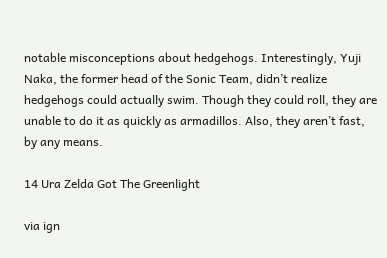notable misconceptions about hedgehogs. Interestingly, Yuji Naka, the former head of the Sonic Team, didn’t realize hedgehogs could actually swim. Though they could roll, they are unable to do it as quickly as armadillos. Also, they aren’t fast, by any means.

14 Ura Zelda Got The Greenlight

via ign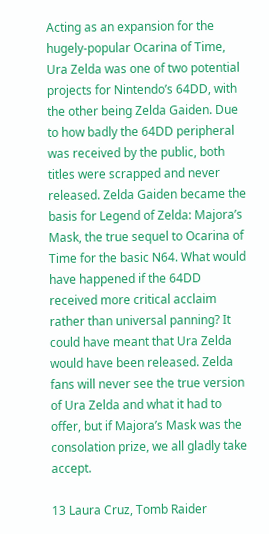Acting as an expansion for the hugely-popular Ocarina of Time, Ura Zelda was one of two potential projects for Nintendo’s 64DD, with the other being Zelda Gaiden. Due to how badly the 64DD peripheral was received by the public, both titles were scrapped and never released. Zelda Gaiden became the basis for Legend of Zelda: Majora’s Mask, the true sequel to Ocarina of Time for the basic N64. What would have happened if the 64DD received more critical acclaim rather than universal panning? It could have meant that Ura Zelda would have been released. Zelda fans will never see the true version of Ura Zelda and what it had to offer, but if Majora’s Mask was the consolation prize, we all gladly take accept.

13 Laura Cruz, Tomb Raider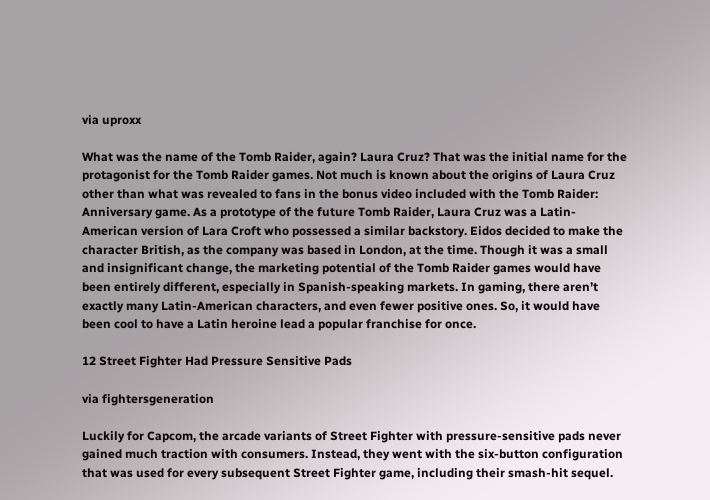via uproxx

What was the name of the Tomb Raider, again? Laura Cruz? That was the initial name for the protagonist for the Tomb Raider games. Not much is known about the origins of Laura Cruz other than what was revealed to fans in the bonus video included with the Tomb Raider: Anniversary game. As a prototype of the future Tomb Raider, Laura Cruz was a Latin-American version of Lara Croft who possessed a similar backstory. Eidos decided to make the character British, as the company was based in London, at the time. Though it was a small and insignificant change, the marketing potential of the Tomb Raider games would have been entirely different, especially in Spanish-speaking markets. In gaming, there aren’t exactly many Latin-American characters, and even fewer positive ones. So, it would have been cool to have a Latin heroine lead a popular franchise for once.

12 Street Fighter Had Pressure Sensitive Pads

via fightersgeneration

Luckily for Capcom, the arcade variants of Street Fighter with pressure-sensitive pads never gained much traction with consumers. Instead, they went with the six-button configuration that was used for every subsequent Street Fighter game, including their smash-hit sequel.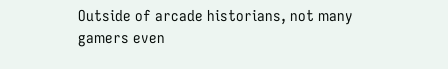Outside of arcade historians, not many gamers even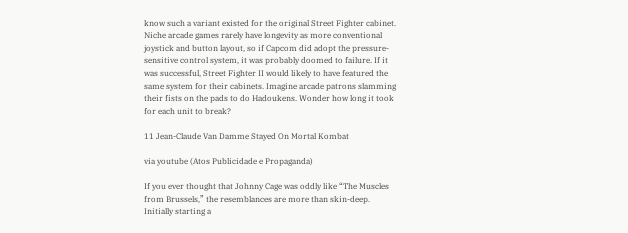know such a variant existed for the original Street Fighter cabinet. Niche arcade games rarely have longevity as more conventional joystick and button layout, so if Capcom did adopt the pressure-sensitive control system, it was probably doomed to failure. If it was successful, Street Fighter II would likely to have featured the same system for their cabinets. Imagine arcade patrons slamming their fists on the pads to do Hadoukens. Wonder how long it took for each unit to break?

11 Jean-Claude Van Damme Stayed On Mortal Kombat

via youtube (Atos Publicidade e Propaganda)

If you ever thought that Johnny Cage was oddly like “The Muscles from Brussels,” the resemblances are more than skin-deep. Initially starting a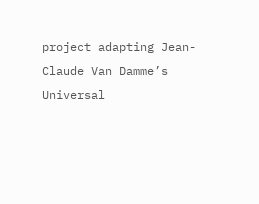project adapting Jean-Claude Van Damme’s Universal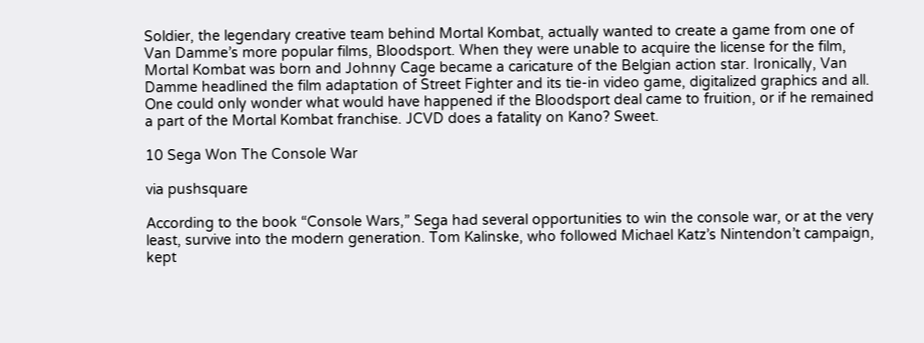Soldier, the legendary creative team behind Mortal Kombat, actually wanted to create a game from one of Van Damme’s more popular films, Bloodsport. When they were unable to acquire the license for the film, Mortal Kombat was born and Johnny Cage became a caricature of the Belgian action star. Ironically, Van Damme headlined the film adaptation of Street Fighter and its tie-in video game, digitalized graphics and all. One could only wonder what would have happened if the Bloodsport deal came to fruition, or if he remained a part of the Mortal Kombat franchise. JCVD does a fatality on Kano? Sweet.

10 Sega Won The Console War

via pushsquare

According to the book “Console Wars,” Sega had several opportunities to win the console war, or at the very least, survive into the modern generation. Tom Kalinske, who followed Michael Katz’s Nintendon’t campaign, kept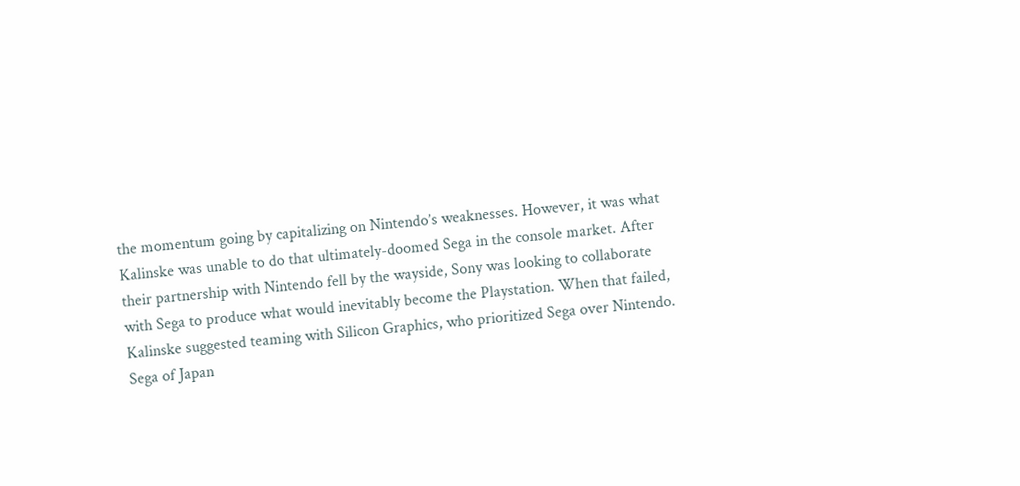the momentum going by capitalizing on Nintendo’s weaknesses. However, it was what Kalinske was unable to do that ultimately-doomed Sega in the console market. After their partnership with Nintendo fell by the wayside, Sony was looking to collaborate with Sega to produce what would inevitably become the Playstation. When that failed, Kalinske suggested teaming with Silicon Graphics, who prioritized Sega over Nintendo. Sega of Japan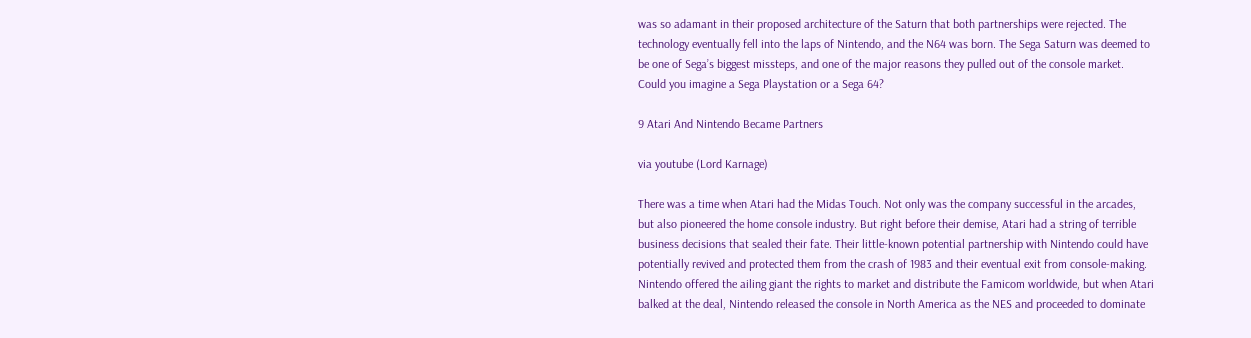was so adamant in their proposed architecture of the Saturn that both partnerships were rejected. The technology eventually fell into the laps of Nintendo, and the N64 was born. The Sega Saturn was deemed to be one of Sega’s biggest missteps, and one of the major reasons they pulled out of the console market. Could you imagine a Sega Playstation or a Sega 64?

9 Atari And Nintendo Became Partners

via youtube (Lord Karnage)

There was a time when Atari had the Midas Touch. Not only was the company successful in the arcades, but also pioneered the home console industry. But right before their demise, Atari had a string of terrible business decisions that sealed their fate. Their little-known potential partnership with Nintendo could have potentially revived and protected them from the crash of 1983 and their eventual exit from console-making. Nintendo offered the ailing giant the rights to market and distribute the Famicom worldwide, but when Atari balked at the deal, Nintendo released the console in North America as the NES and proceeded to dominate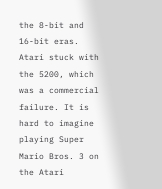the 8-bit and 16-bit eras. Atari stuck with the 5200, which was a commercial failure. It is hard to imagine playing Super Mario Bros. 3 on the Atari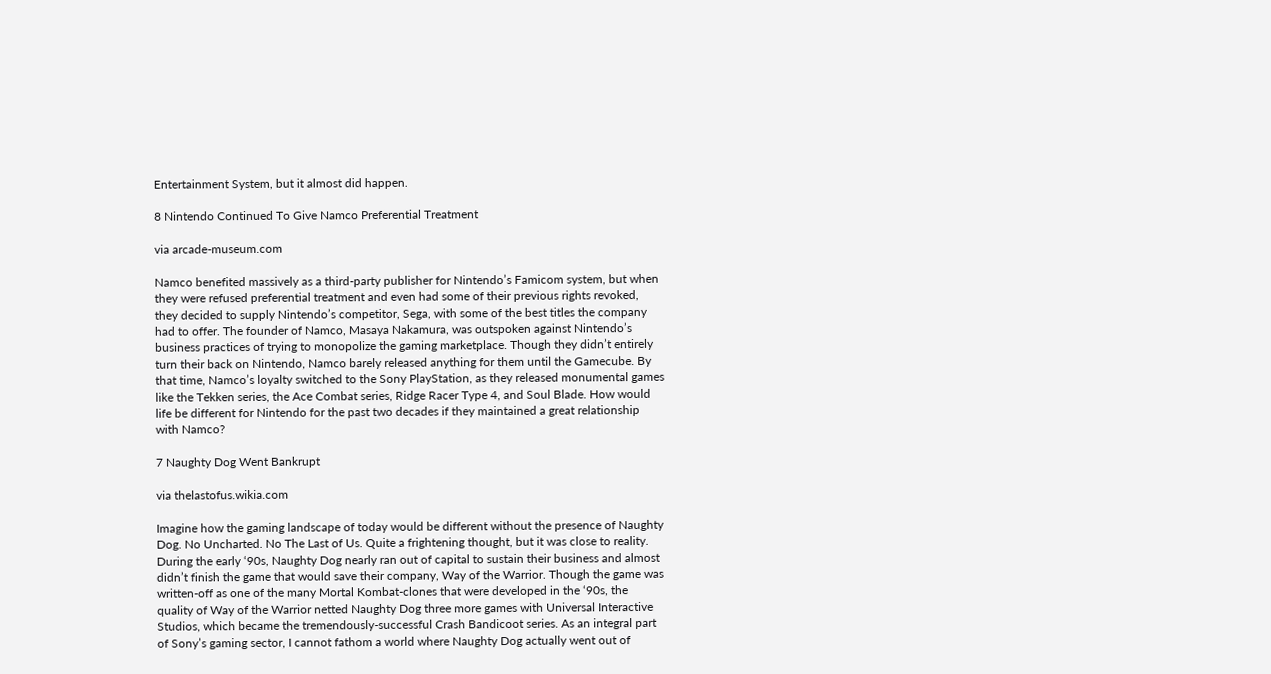Entertainment System, but it almost did happen.

8 Nintendo Continued To Give Namco Preferential Treatment

via arcade-museum.com

Namco benefited massively as a third-party publisher for Nintendo’s Famicom system, but when they were refused preferential treatment and even had some of their previous rights revoked, they decided to supply Nintendo’s competitor, Sega, with some of the best titles the company had to offer. The founder of Namco, Masaya Nakamura, was outspoken against Nintendo’s business practices of trying to monopolize the gaming marketplace. Though they didn’t entirely turn their back on Nintendo, Namco barely released anything for them until the Gamecube. By that time, Namco’s loyalty switched to the Sony PlayStation, as they released monumental games like the Tekken series, the Ace Combat series, Ridge Racer Type 4, and Soul Blade. How would life be different for Nintendo for the past two decades if they maintained a great relationship with Namco?

7 Naughty Dog Went Bankrupt

via thelastofus.wikia.com

Imagine how the gaming landscape of today would be different without the presence of Naughty Dog. No Uncharted. No The Last of Us. Quite a frightening thought, but it was close to reality. During the early ‘90s, Naughty Dog nearly ran out of capital to sustain their business and almost didn’t finish the game that would save their company, Way of the Warrior. Though the game was written-off as one of the many Mortal Kombat-clones that were developed in the ‘90s, the quality of Way of the Warrior netted Naughty Dog three more games with Universal Interactive Studios, which became the tremendously-successful Crash Bandicoot series. As an integral part of Sony’s gaming sector, I cannot fathom a world where Naughty Dog actually went out of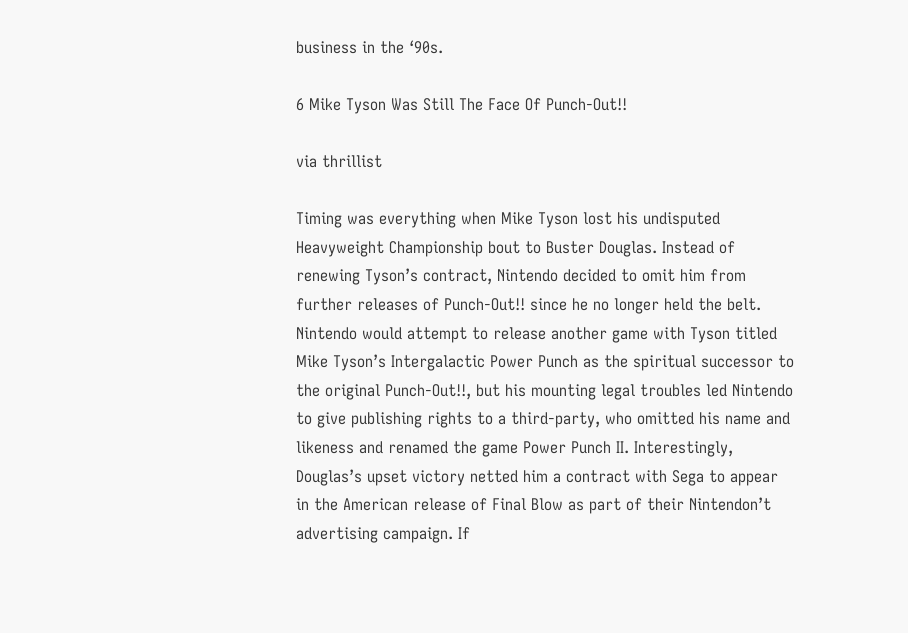business in the ‘90s.

6 Mike Tyson Was Still The Face Of Punch-Out!!

via thrillist

Timing was everything when Mike Tyson lost his undisputed Heavyweight Championship bout to Buster Douglas. Instead of renewing Tyson’s contract, Nintendo decided to omit him from further releases of Punch-Out!! since he no longer held the belt. Nintendo would attempt to release another game with Tyson titled Mike Tyson’s Intergalactic Power Punch as the spiritual successor to the original Punch-Out!!, but his mounting legal troubles led Nintendo to give publishing rights to a third-party, who omitted his name and likeness and renamed the game Power Punch II. Interestingly, Douglas’s upset victory netted him a contract with Sega to appear in the American release of Final Blow as part of their Nintendon’t advertising campaign. If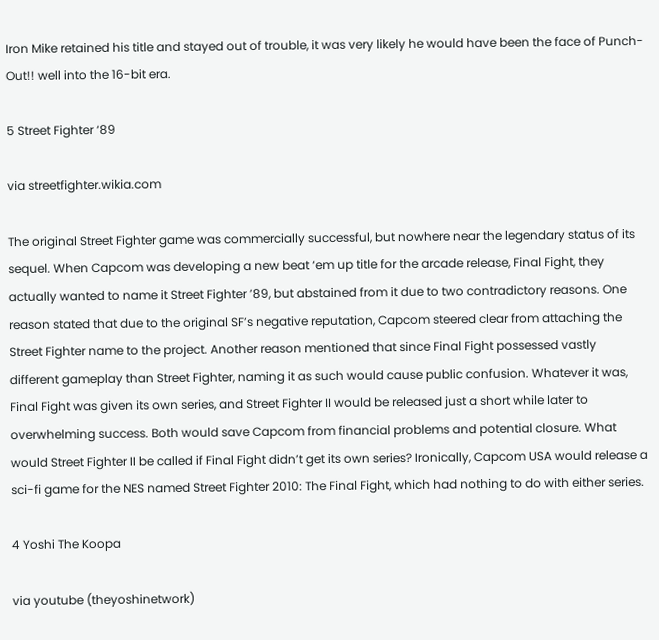Iron Mike retained his title and stayed out of trouble, it was very likely he would have been the face of Punch-Out!! well into the 16-bit era.

5 Street Fighter ‘89

via streetfighter.wikia.com

The original Street Fighter game was commercially successful, but nowhere near the legendary status of its sequel. When Capcom was developing a new beat ‘em up title for the arcade release, Final Fight, they actually wanted to name it Street Fighter ’89, but abstained from it due to two contradictory reasons. One reason stated that due to the original SF’s negative reputation, Capcom steered clear from attaching the Street Fighter name to the project. Another reason mentioned that since Final Fight possessed vastly different gameplay than Street Fighter, naming it as such would cause public confusion. Whatever it was, Final Fight was given its own series, and Street Fighter II would be released just a short while later to overwhelming success. Both would save Capcom from financial problems and potential closure. What would Street Fighter II be called if Final Fight didn’t get its own series? Ironically, Capcom USA would release a sci-fi game for the NES named Street Fighter 2010: The Final Fight, which had nothing to do with either series.

4 Yoshi The Koopa

via youtube (theyoshinetwork)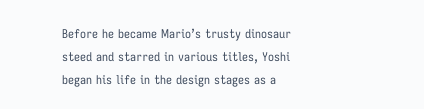Before he became Mario’s trusty dinosaur steed and starred in various titles, Yoshi began his life in the design stages as a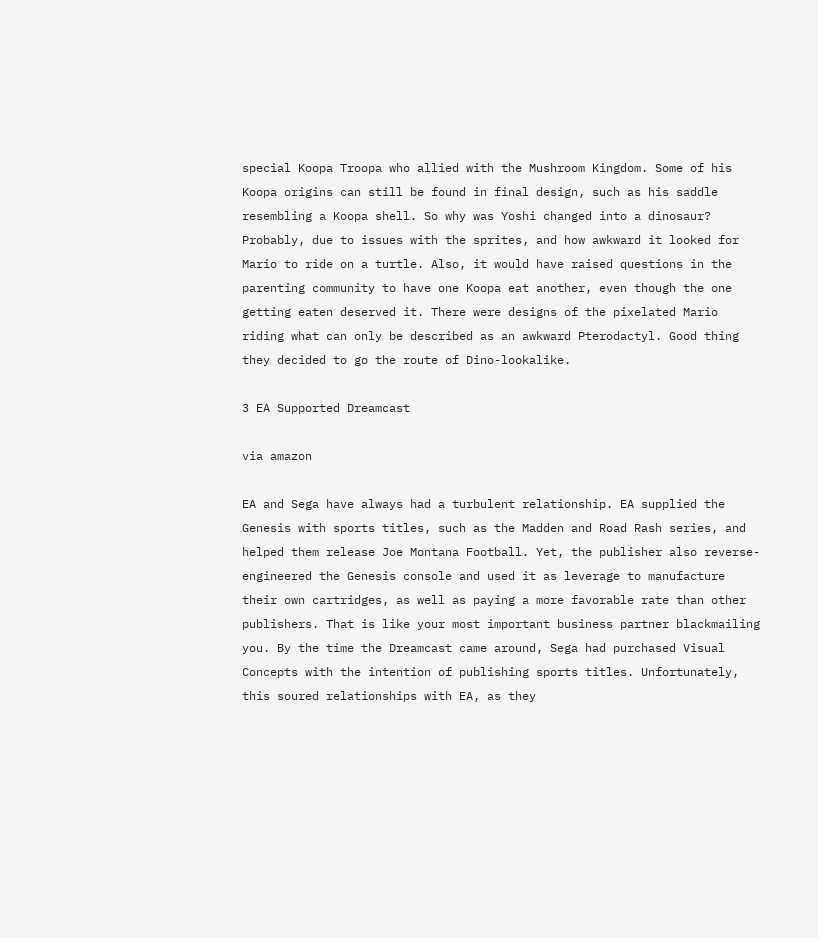special Koopa Troopa who allied with the Mushroom Kingdom. Some of his Koopa origins can still be found in final design, such as his saddle resembling a Koopa shell. So why was Yoshi changed into a dinosaur? Probably, due to issues with the sprites, and how awkward it looked for Mario to ride on a turtle. Also, it would have raised questions in the parenting community to have one Koopa eat another, even though the one getting eaten deserved it. There were designs of the pixelated Mario riding what can only be described as an awkward Pterodactyl. Good thing they decided to go the route of Dino-lookalike.

3 EA Supported Dreamcast

via amazon

EA and Sega have always had a turbulent relationship. EA supplied the Genesis with sports titles, such as the Madden and Road Rash series, and helped them release Joe Montana Football. Yet, the publisher also reverse-engineered the Genesis console and used it as leverage to manufacture their own cartridges, as well as paying a more favorable rate than other publishers. That is like your most important business partner blackmailing you. By the time the Dreamcast came around, Sega had purchased Visual Concepts with the intention of publishing sports titles. Unfortunately, this soured relationships with EA, as they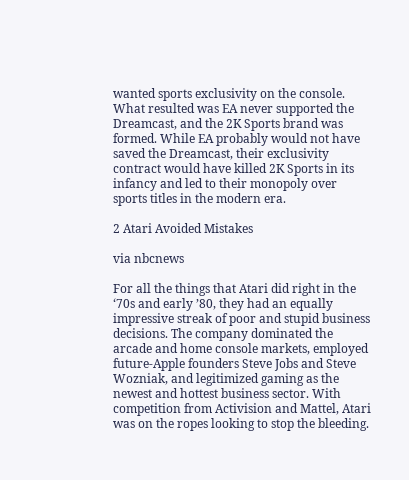wanted sports exclusivity on the console. What resulted was EA never supported the Dreamcast, and the 2K Sports brand was formed. While EA probably would not have saved the Dreamcast, their exclusivity contract would have killed 2K Sports in its infancy and led to their monopoly over sports titles in the modern era.

2 Atari Avoided Mistakes

via nbcnews

For all the things that Atari did right in the ‘70s and early ’80, they had an equally impressive streak of poor and stupid business decisions. The company dominated the arcade and home console markets, employed future-Apple founders Steve Jobs and Steve Wozniak, and legitimized gaming as the newest and hottest business sector. With competition from Activision and Mattel, Atari was on the ropes looking to stop the bleeding.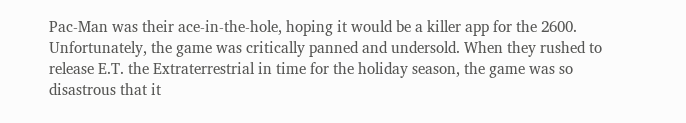Pac-Man was their ace-in-the-hole, hoping it would be a killer app for the 2600. Unfortunately, the game was critically panned and undersold. When they rushed to release E.T. the Extraterrestrial in time for the holiday season, the game was so disastrous that it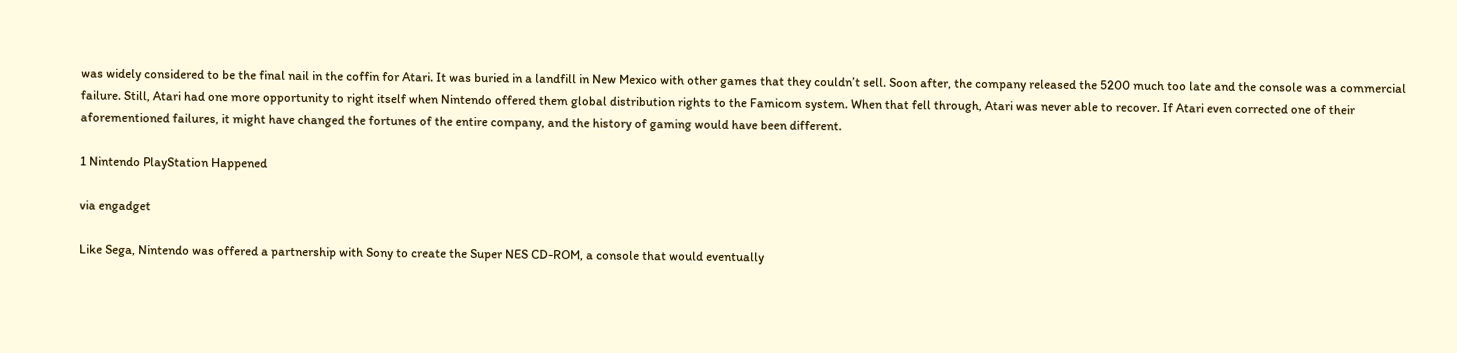was widely considered to be the final nail in the coffin for Atari. It was buried in a landfill in New Mexico with other games that they couldn’t sell. Soon after, the company released the 5200 much too late and the console was a commercial failure. Still, Atari had one more opportunity to right itself when Nintendo offered them global distribution rights to the Famicom system. When that fell through, Atari was never able to recover. If Atari even corrected one of their aforementioned failures, it might have changed the fortunes of the entire company, and the history of gaming would have been different.

1 Nintendo PlayStation Happened

via engadget

Like Sega, Nintendo was offered a partnership with Sony to create the Super NES CD-ROM, a console that would eventually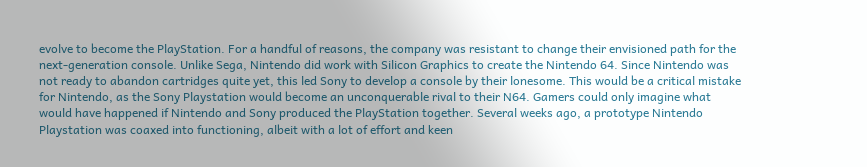evolve to become the PlayStation. For a handful of reasons, the company was resistant to change their envisioned path for the next-generation console. Unlike Sega, Nintendo did work with Silicon Graphics to create the Nintendo 64. Since Nintendo was not ready to abandon cartridges quite yet, this led Sony to develop a console by their lonesome. This would be a critical mistake for Nintendo, as the Sony Playstation would become an unconquerable rival to their N64. Gamers could only imagine what would have happened if Nintendo and Sony produced the PlayStation together. Several weeks ago, a prototype Nintendo Playstation was coaxed into functioning, albeit with a lot of effort and keen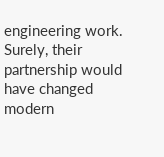engineering work. Surely, their partnership would have changed modern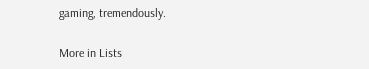gaming, tremendously.

More in Lists